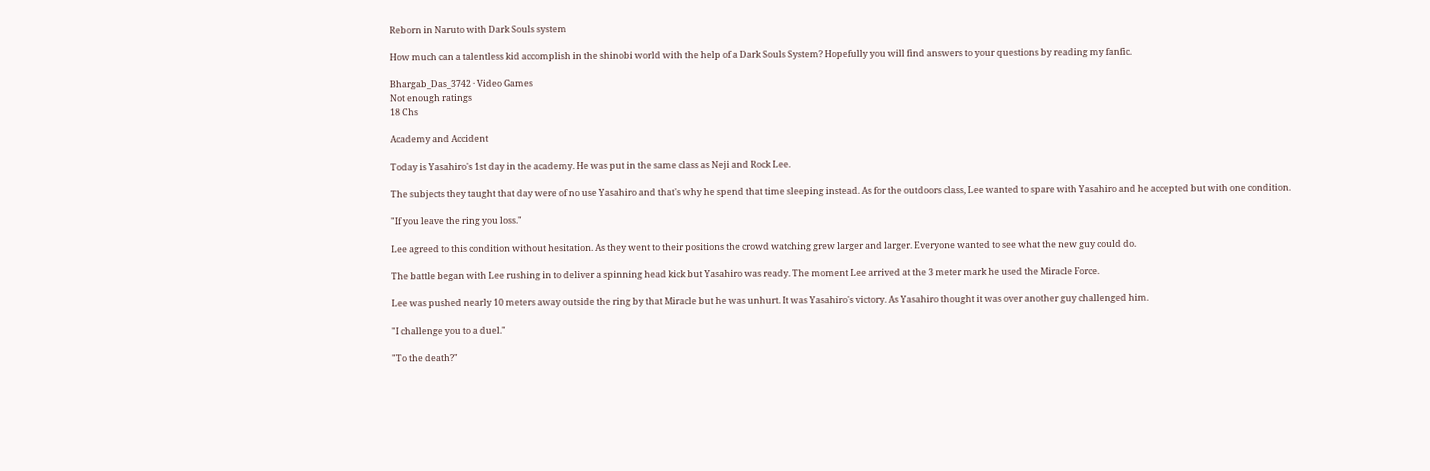Reborn in Naruto with Dark Souls system

How much can a talentless kid accomplish in the shinobi world with the help of a Dark Souls System? Hopefully you will find answers to your questions by reading my fanfic.

Bhargab_Das_3742 · Video Games
Not enough ratings
18 Chs

Academy and Accident

Today is Yasahiro's 1st day in the academy. He was put in the same class as Neji and Rock Lee.

The subjects they taught that day were of no use Yasahiro and that's why he spend that time sleeping instead. As for the outdoors class, Lee wanted to spare with Yasahiro and he accepted but with one condition.

"If you leave the ring you loss."

Lee agreed to this condition without hesitation. As they went to their positions the crowd watching grew larger and larger. Everyone wanted to see what the new guy could do.

The battle began with Lee rushing in to deliver a spinning head kick but Yasahiro was ready. The moment Lee arrived at the 3 meter mark he used the Miracle Force.

Lee was pushed nearly 10 meters away outside the ring by that Miracle but he was unhurt. It was Yasahiro's victory. As Yasahiro thought it was over another guy challenged him.

"I challenge you to a duel."

"To the death?"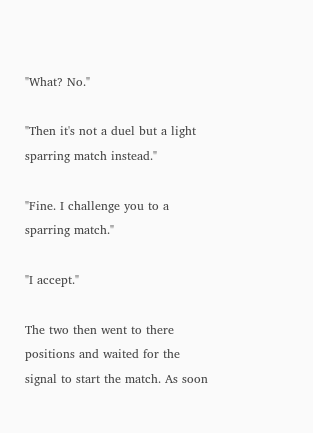"What? No."

"Then it's not a duel but a light sparring match instead."

"Fine. I challenge you to a sparring match."

"I accept."

The two then went to there positions and waited for the signal to start the match. As soon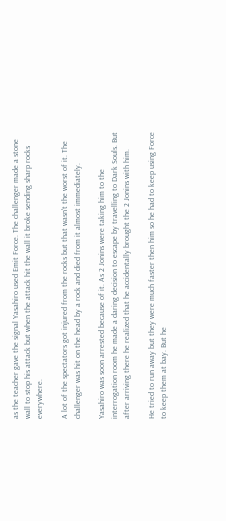as the teacher gave the signal Yasahiro used Emit Force. The challenger made a stone wall to stop his attack but when the attack hit the wall it broke sending sharp rocks everywhere.

A lot of the spectators got injured from the rocks but that wasn't the worst of it. The challenger was hit on the head by a rock and died from it almost immediately.

Yasahiro was soon arrested because of it. As 2 Jonins were taking him to the interrogation room he made a daring decision to escape by travelling to Dark Souls. But after arriving there he realized that he accidentally brought the 2 Jonins with him.

He tried to run away but they were much faster then him so he had to keep using Force to keep them at bay. But he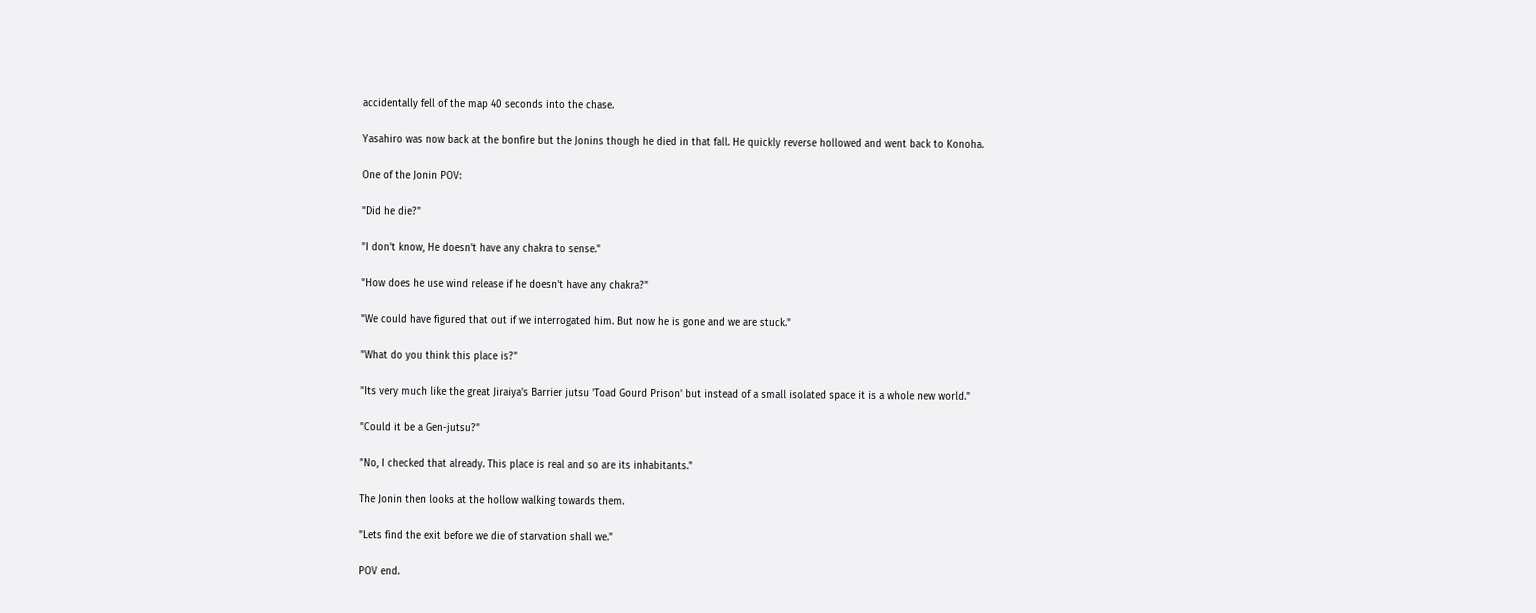accidentally fell of the map 40 seconds into the chase.

Yasahiro was now back at the bonfire but the Jonins though he died in that fall. He quickly reverse hollowed and went back to Konoha.

One of the Jonin POV:

"Did he die?"

"I don't know, He doesn't have any chakra to sense."

"How does he use wind release if he doesn't have any chakra?"

"We could have figured that out if we interrogated him. But now he is gone and we are stuck."

"What do you think this place is?"

"Its very much like the great Jiraiya's Barrier jutsu 'Toad Gourd Prison' but instead of a small isolated space it is a whole new world."

"Could it be a Gen-jutsu?"

"No, I checked that already. This place is real and so are its inhabitants."

The Jonin then looks at the hollow walking towards them.

"Lets find the exit before we die of starvation shall we."

POV end.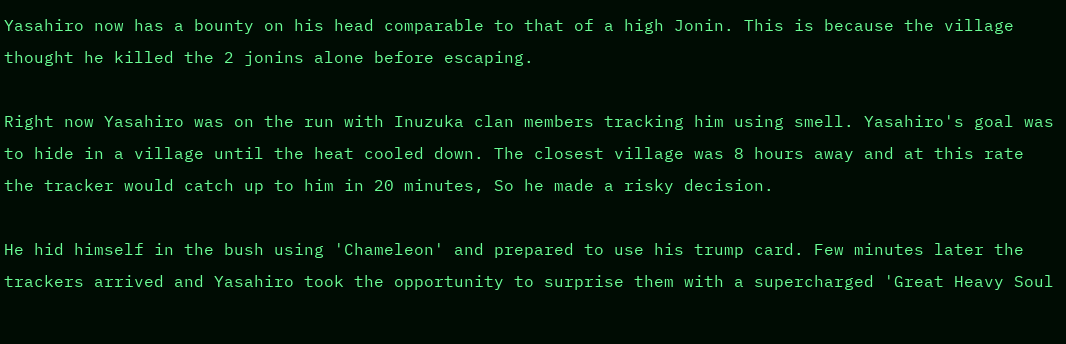Yasahiro now has a bounty on his head comparable to that of a high Jonin. This is because the village thought he killed the 2 jonins alone before escaping.

Right now Yasahiro was on the run with Inuzuka clan members tracking him using smell. Yasahiro's goal was to hide in a village until the heat cooled down. The closest village was 8 hours away and at this rate the tracker would catch up to him in 20 minutes, So he made a risky decision.

He hid himself in the bush using 'Chameleon' and prepared to use his trump card. Few minutes later the trackers arrived and Yasahiro took the opportunity to surprise them with a supercharged 'Great Heavy Soul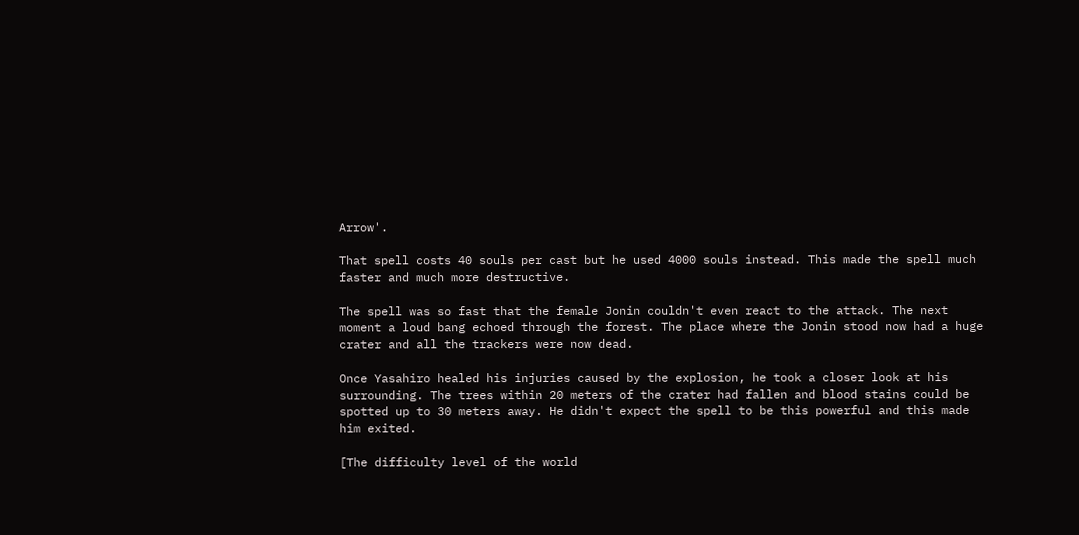Arrow'.

That spell costs 40 souls per cast but he used 4000 souls instead. This made the spell much faster and much more destructive.

The spell was so fast that the female Jonin couldn't even react to the attack. The next moment a loud bang echoed through the forest. The place where the Jonin stood now had a huge crater and all the trackers were now dead.

Once Yasahiro healed his injuries caused by the explosion, he took a closer look at his surrounding. The trees within 20 meters of the crater had fallen and blood stains could be spotted up to 30 meters away. He didn't expect the spell to be this powerful and this made him exited.

[The difficulty level of the world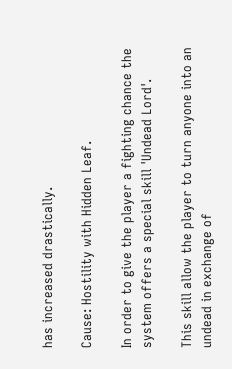has increased drastically.

Cause: Hostility with Hidden Leaf.

In order to give the player a fighting chance the system offers a special skill 'Undead Lord'.

This skill allow the player to turn anyone into an undead in exchange of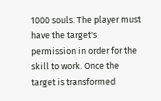1000 souls. The player must have the target's permission in order for the skill to work. Once the target is transformed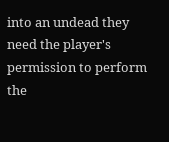into an undead they need the player's permission to perform the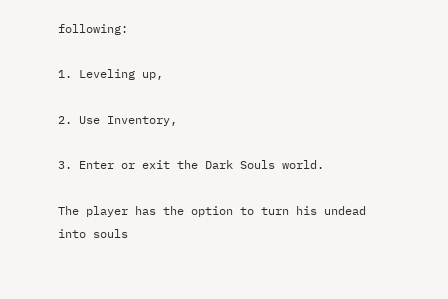following:

1. Leveling up,

2. Use Inventory,

3. Enter or exit the Dark Souls world.

The player has the option to turn his undead into souls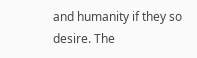and humanity if they so desire. The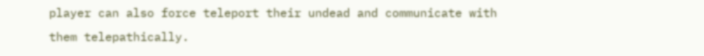player can also force teleport their undead and communicate with them telepathically.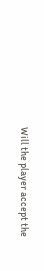Will the player accept the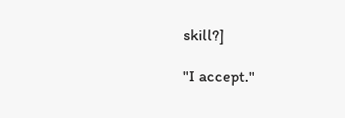skill?]

"I accept."